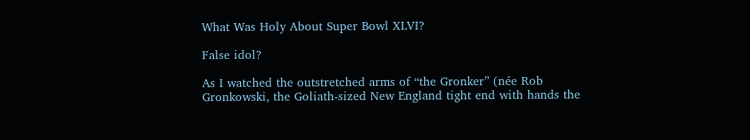What Was Holy About Super Bowl XLVI?

False idol?

As I watched the outstretched arms of “the Gronker” (née Rob Gronkowski, the Goliath-sized New England tight end with hands the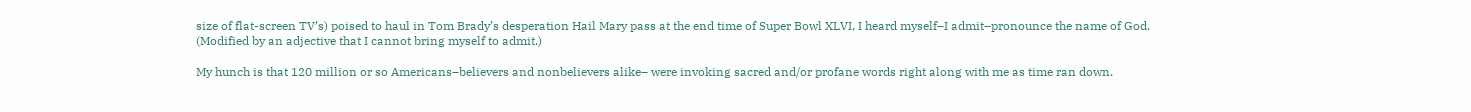size of flat-screen TV’s) poised to haul in Tom Brady’s desperation Hail Mary pass at the end time of Super Bowl XLVI, I heard myself–I admit–pronounce the name of God. (Modified by an adjective that I cannot bring myself to admit.)

My hunch is that 120 million or so Americans–believers and nonbelievers alike– were invoking sacred and/or profane words right along with me as time ran down.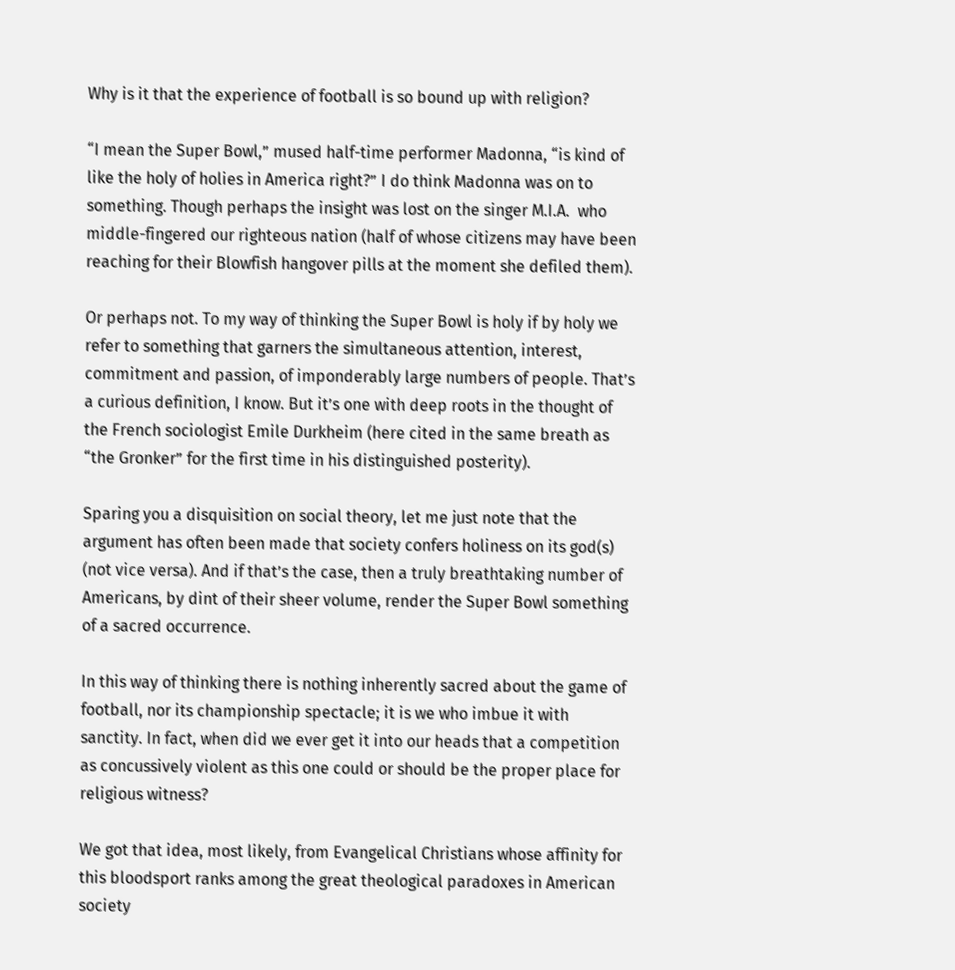Why is it that the experience of football is so bound up with religion?

“I mean the Super Bowl,” mused half-time performer Madonna, “is kind of like the holy of holies in America right?” I do think Madonna was on to something. Though perhaps the insight was lost on the singer M.I.A.  who middle-fingered our righteous nation (half of whose citizens may have been reaching for their Blowfish hangover pills at the moment she defiled them).

Or perhaps not. To my way of thinking the Super Bowl is holy if by holy we refer to something that garners the simultaneous attention, interest, commitment and passion, of imponderably large numbers of people. That’s a curious definition, I know. But it’s one with deep roots in the thought of the French sociologist Emile Durkheim (here cited in the same breath as “the Gronker” for the first time in his distinguished posterity).

Sparing you a disquisition on social theory, let me just note that the argument has often been made that society confers holiness on its god(s) (not vice versa). And if that’s the case, then a truly breathtaking number of Americans, by dint of their sheer volume, render the Super Bowl something of a sacred occurrence.

In this way of thinking there is nothing inherently sacred about the game of football, nor its championship spectacle; it is we who imbue it with sanctity. In fact, when did we ever get it into our heads that a competition as concussively violent as this one could or should be the proper place for religious witness?

We got that idea, most likely, from Evangelical Christians whose affinity for this bloodsport ranks among the great theological paradoxes in American society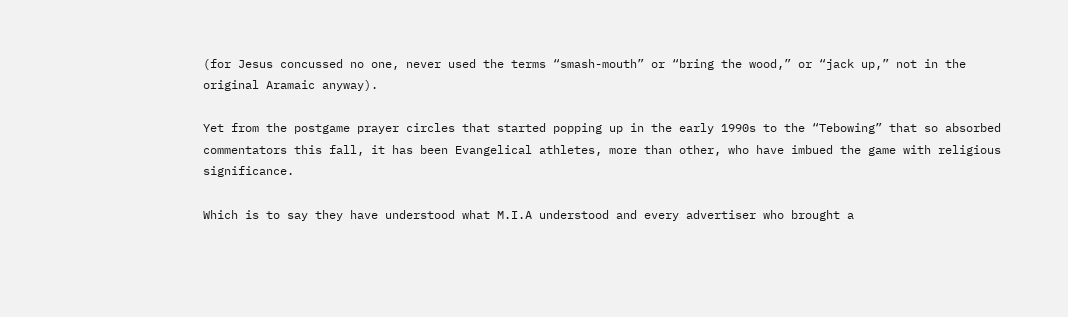(for Jesus concussed no one, never used the terms “smash-mouth” or “bring the wood,” or “jack up,” not in the original Aramaic anyway).

Yet from the postgame prayer circles that started popping up in the early 1990s to the “Tebowing” that so absorbed commentators this fall, it has been Evangelical athletes, more than other, who have imbued the game with religious significance.

Which is to say they have understood what M.I.A understood and every advertiser who brought a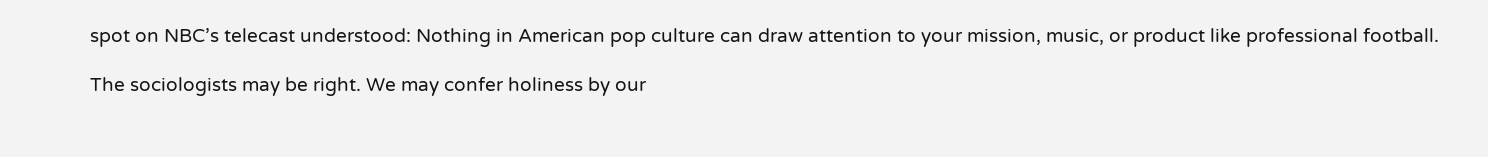spot on NBC’s telecast understood: Nothing in American pop culture can draw attention to your mission, music, or product like professional football.

The sociologists may be right. We may confer holiness by our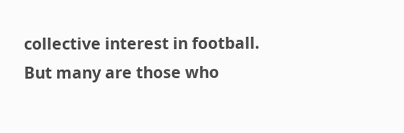collective interest in football. But many are those who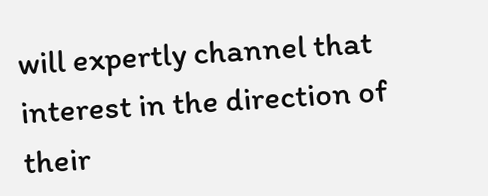will expertly channel that interest in the direction of their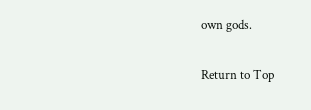own gods.

Return to Top